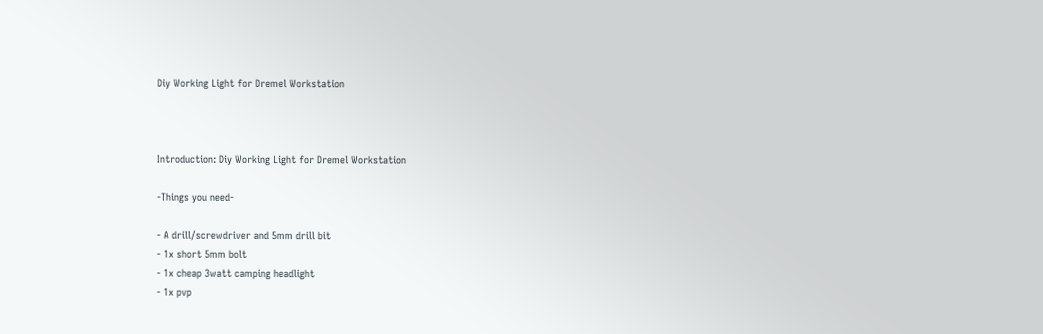Diy Working Light for Dremel Workstation



Introduction: Diy Working Light for Dremel Workstation

-Things you need-

- A drill/screwdriver and 5mm drill bit
- 1x short 5mm bolt
- 1x cheap 3watt camping headlight
- 1x pvp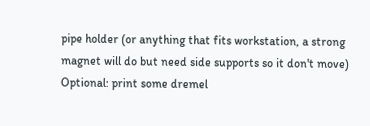pipe holder (or anything that fits workstation, a strong magnet will do but need side supports so it don't move)
Optional: print some dremel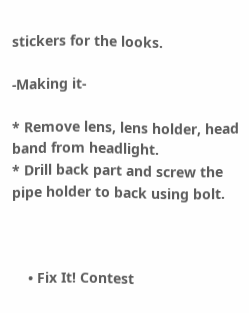stickers for the looks.

-Making it-

* Remove lens, lens holder, head band from headlight.
* Drill back part and screw the pipe holder to back using bolt.



    • Fix It! Contest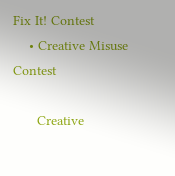Fix It! Contest
    • Creative Misuse Contest

      Creative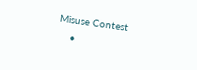Misuse Contest
    •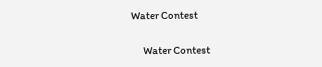Water Contest

      Water Contest